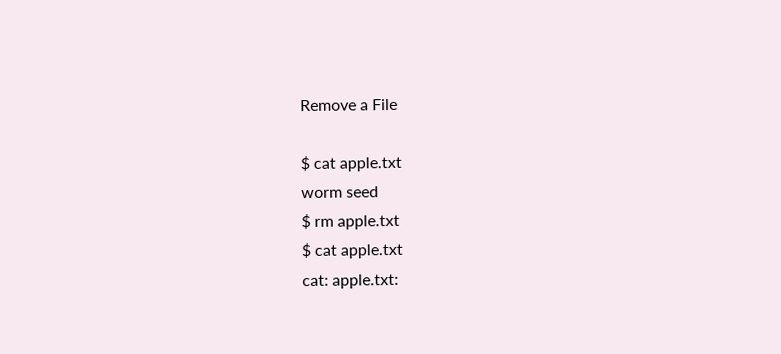Remove a File

$ cat apple.txt
worm seed
$ rm apple.txt
$ cat apple.txt
cat: apple.txt: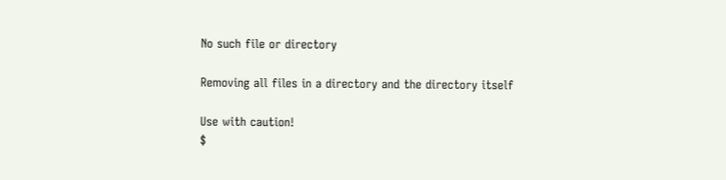No such file or directory

Removing all files in a directory and the directory itself

Use with caution!
$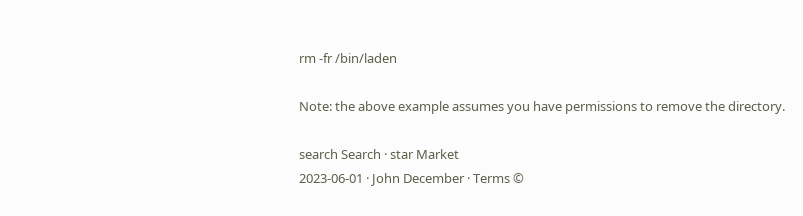rm -fr /bin/laden

Note: the above example assumes you have permissions to remove the directory.

search Search · star Market
2023-06-01 · John December · Terms ©